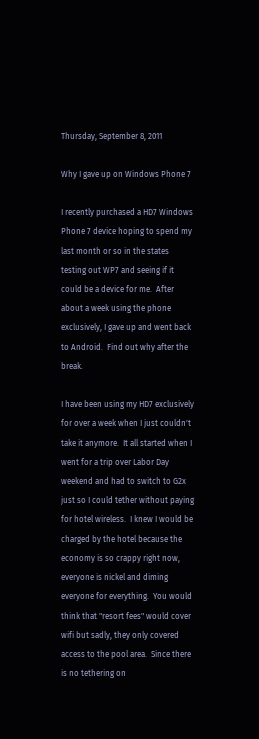Thursday, September 8, 2011

Why I gave up on Windows Phone 7

I recently purchased a HD7 Windows Phone 7 device hoping to spend my last month or so in the states testing out WP7 and seeing if it could be a device for me.  After about a week using the phone exclusively, I gave up and went back to Android.  Find out why after the break.

I have been using my HD7 exclusively for over a week when I just couldn't take it anymore.  It all started when I went for a trip over Labor Day weekend and had to switch to G2x just so I could tether without paying for hotel wireless.  I knew I would be charged by the hotel because the economy is so crappy right now, everyone is nickel and diming everyone for everything.  You would think that "resort fees" would cover wifi but sadly, they only covered access to the pool area.  Since there is no tethering on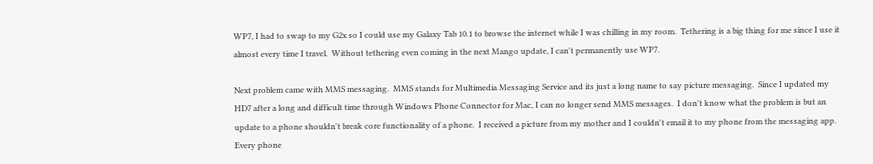WP7, I had to swap to my G2x so I could use my Galaxy Tab 10.1 to browse the internet while I was chilling in my room.  Tethering is a big thing for me since I use it almost every time I travel.  Without tethering even coming in the next Mango update, I can't permanently use WP7.

Next problem came with MMS messaging.  MMS stands for Multimedia Messaging Service and its just a long name to say picture messaging.  Since I updated my HD7 after a long and difficult time through Windows Phone Connector for Mac, I can no longer send MMS messages.  I don't know what the problem is but an update to a phone shouldn't break core functionality of a phone.  I received a picture from my mother and I couldn't email it to my phone from the messaging app.  Every phone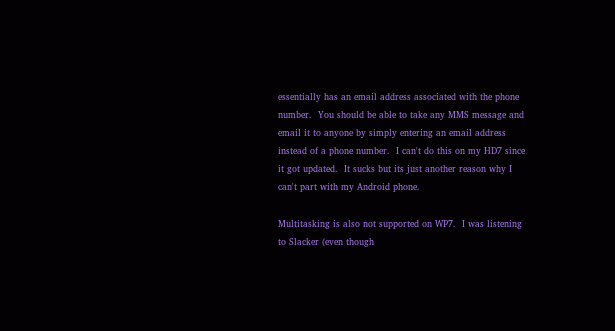essentially has an email address associated with the phone number.  You should be able to take any MMS message and email it to anyone by simply entering an email address instead of a phone number.  I can't do this on my HD7 since it got updated.  It sucks but its just another reason why I can't part with my Android phone.

Multitasking is also not supported on WP7.  I was listening to Slacker (even though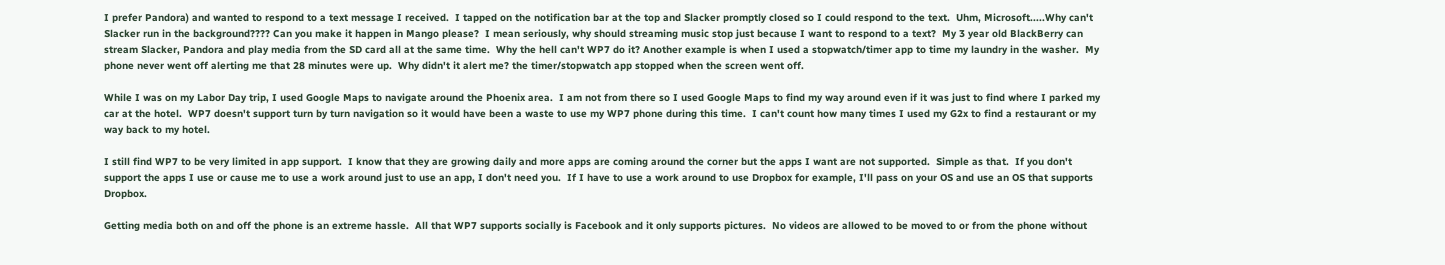I prefer Pandora) and wanted to respond to a text message I received.  I tapped on the notification bar at the top and Slacker promptly closed so I could respond to the text.  Uhm, Microsoft.....Why can't Slacker run in the background???? Can you make it happen in Mango please?  I mean seriously, why should streaming music stop just because I want to respond to a text?  My 3 year old BlackBerry can stream Slacker, Pandora and play media from the SD card all at the same time.  Why the hell can't WP7 do it? Another example is when I used a stopwatch/timer app to time my laundry in the washer.  My phone never went off alerting me that 28 minutes were up.  Why didn't it alert me? the timer/stopwatch app stopped when the screen went off.

While I was on my Labor Day trip, I used Google Maps to navigate around the Phoenix area.  I am not from there so I used Google Maps to find my way around even if it was just to find where I parked my car at the hotel.  WP7 doesn't support turn by turn navigation so it would have been a waste to use my WP7 phone during this time.  I can't count how many times I used my G2x to find a restaurant or my way back to my hotel.

I still find WP7 to be very limited in app support.  I know that they are growing daily and more apps are coming around the corner but the apps I want are not supported.  Simple as that.  If you don't support the apps I use or cause me to use a work around just to use an app, I don't need you.  If I have to use a work around to use Dropbox for example, I'll pass on your OS and use an OS that supports Dropbox.

Getting media both on and off the phone is an extreme hassle.  All that WP7 supports socially is Facebook and it only supports pictures.  No videos are allowed to be moved to or from the phone without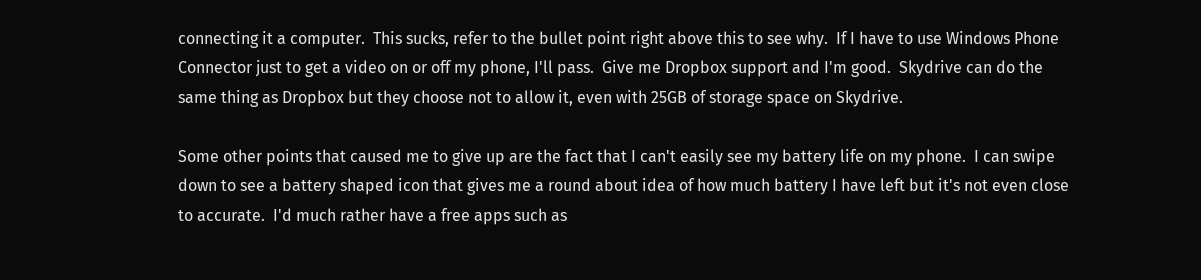connecting it a computer.  This sucks, refer to the bullet point right above this to see why.  If I have to use Windows Phone Connector just to get a video on or off my phone, I'll pass.  Give me Dropbox support and I'm good.  Skydrive can do the same thing as Dropbox but they choose not to allow it, even with 25GB of storage space on Skydrive.

Some other points that caused me to give up are the fact that I can't easily see my battery life on my phone.  I can swipe down to see a battery shaped icon that gives me a round about idea of how much battery I have left but it's not even close to accurate.  I'd much rather have a free apps such as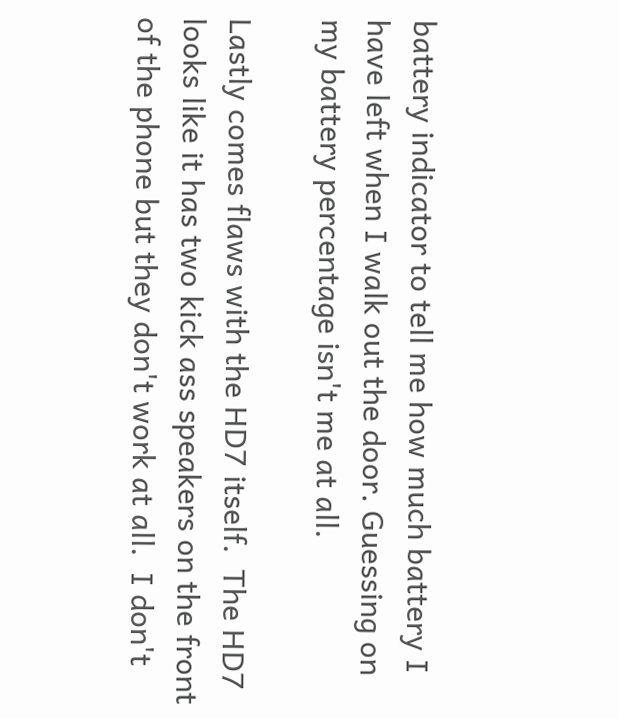battery indicator to tell me how much battery I have left when I walk out the door. Guessing on my battery percentage isn't me at all.

Lastly comes flaws with the HD7 itself.  The HD7 looks like it has two kick ass speakers on the front of the phone but they don't work at all.  I don't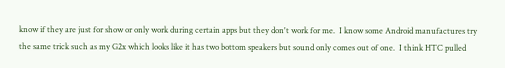know if they are just for show or only work during certain apps but they don't work for me.  I know some Android manufactures try the same trick such as my G2x which looks like it has two bottom speakers but sound only comes out of one.  I think HTC pulled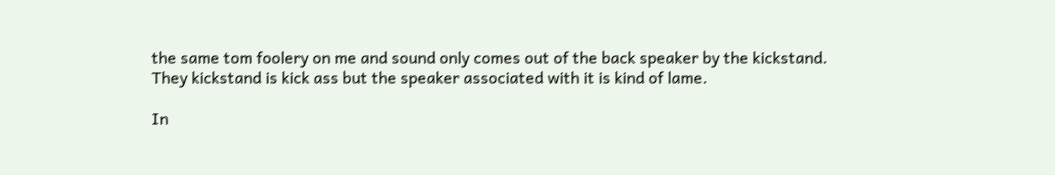the same tom foolery on me and sound only comes out of the back speaker by the kickstand.  They kickstand is kick ass but the speaker associated with it is kind of lame.

In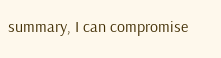summary, I can compromise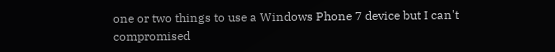one or two things to use a Windows Phone 7 device but I can't compromised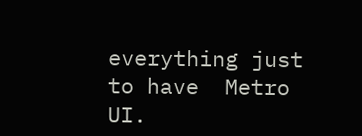everything just to have  Metro UI.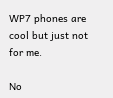WP7 phones are cool but just not for me.

No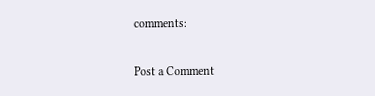comments:

Post a Comment